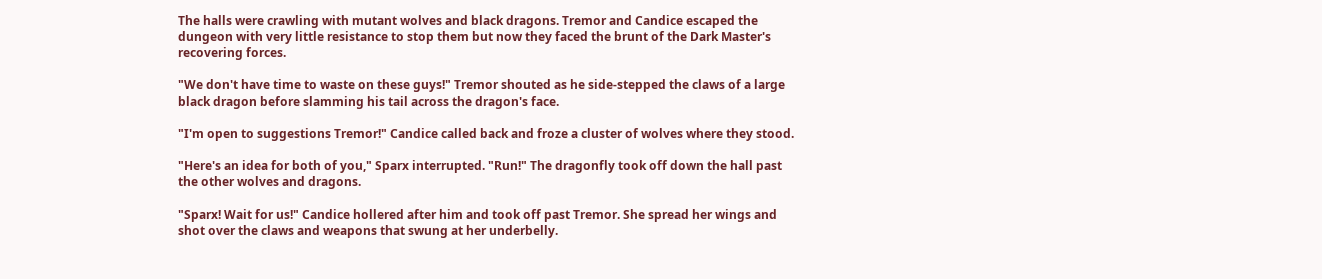The halls were crawling with mutant wolves and black dragons. Tremor and Candice escaped the dungeon with very little resistance to stop them but now they faced the brunt of the Dark Master's recovering forces.

"We don't have time to waste on these guys!" Tremor shouted as he side-stepped the claws of a large black dragon before slamming his tail across the dragon's face.

"I'm open to suggestions Tremor!" Candice called back and froze a cluster of wolves where they stood.

"Here's an idea for both of you," Sparx interrupted. "Run!" The dragonfly took off down the hall past the other wolves and dragons.

"Sparx! Wait for us!" Candice hollered after him and took off past Tremor. She spread her wings and shot over the claws and weapons that swung at her underbelly.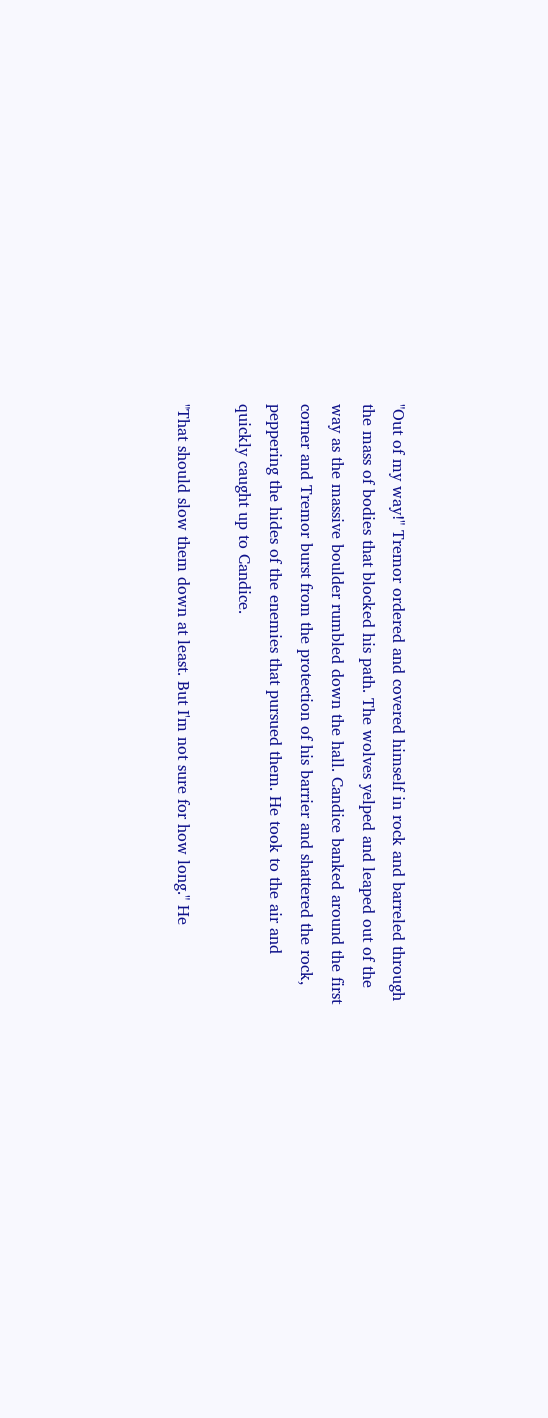"Out of my way!" Tremor ordered and covered himself in rock and barreled through the mass of bodies that blocked his path. The wolves yelped and leaped out of the way as the massive boulder rumbled down the hall. Candice banked around the first corner and Tremor burst from the protection of his barrier and shattered the rock, peppering the hides of the enemies that pursued them. He took to the air and quickly caught up to Candice.

"That should slow them down at least. But I'm not sure for how long." He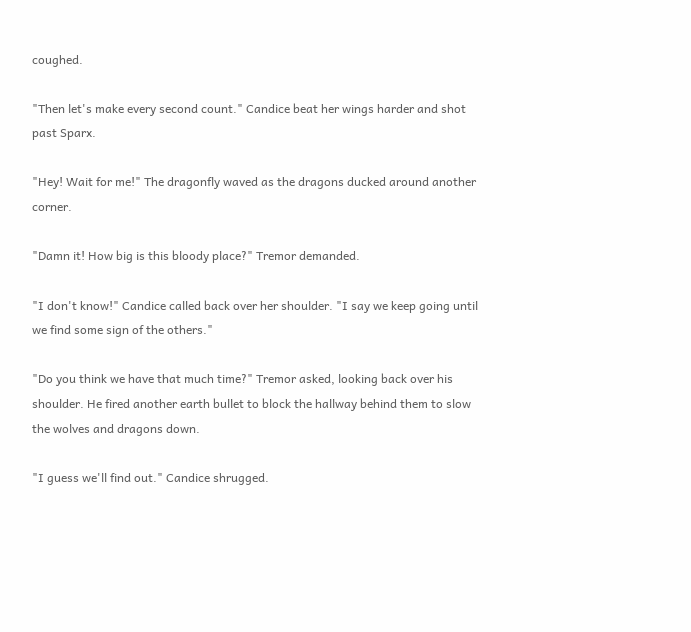coughed.

"Then let's make every second count." Candice beat her wings harder and shot past Sparx.

"Hey! Wait for me!" The dragonfly waved as the dragons ducked around another corner.

"Damn it! How big is this bloody place?" Tremor demanded.

"I don't know!" Candice called back over her shoulder. "I say we keep going until we find some sign of the others."

"Do you think we have that much time?" Tremor asked, looking back over his shoulder. He fired another earth bullet to block the hallway behind them to slow the wolves and dragons down.

"I guess we'll find out." Candice shrugged.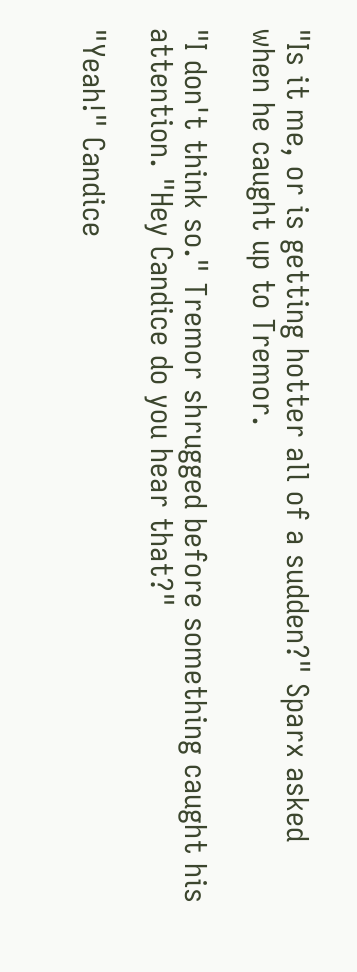"Is it me, or is getting hotter all of a sudden?" Sparx asked when he caught up to Tremor.

"I don't think so." Tremor shrugged before something caught his attention. "Hey Candice do you hear that?"

"Yeah!" Candice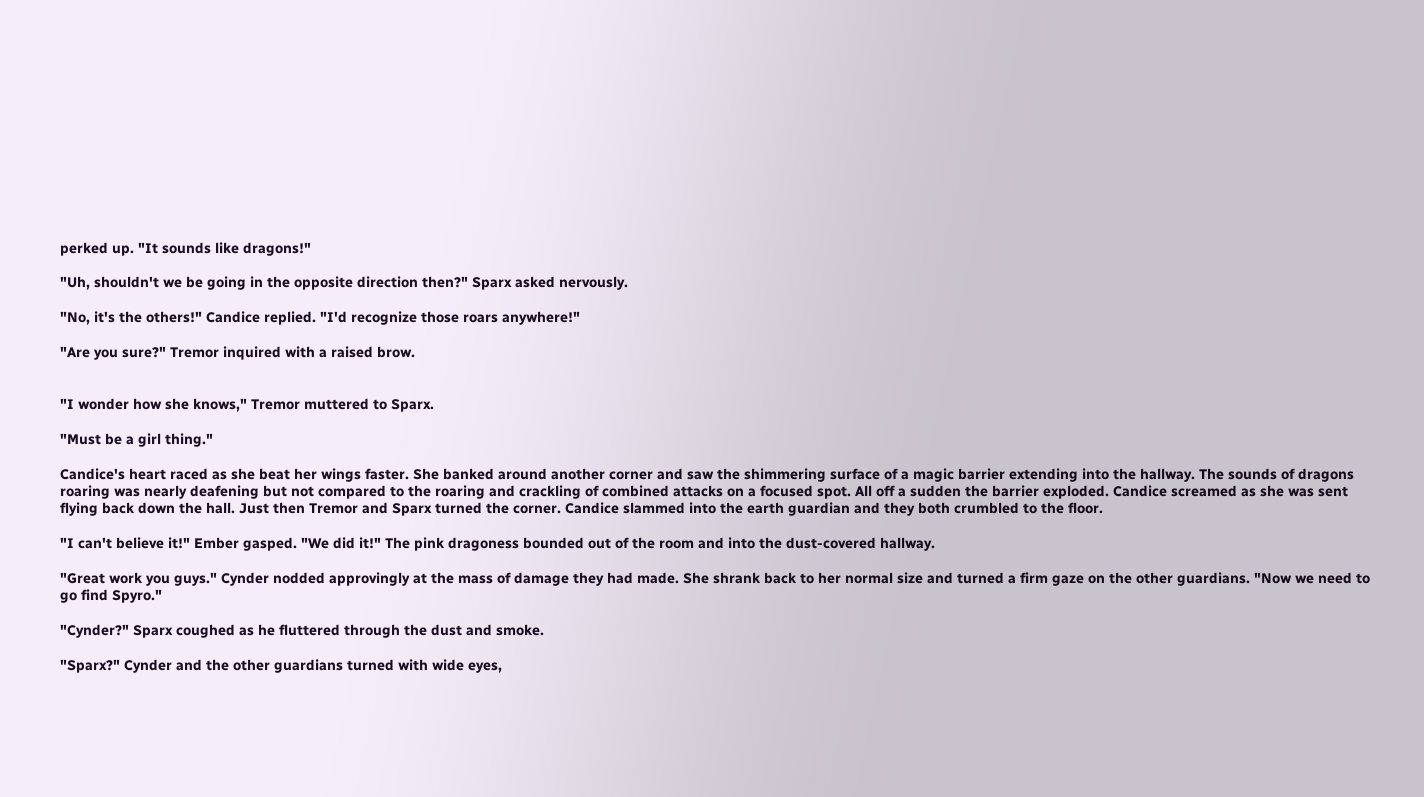perked up. "It sounds like dragons!"

"Uh, shouldn't we be going in the opposite direction then?" Sparx asked nervously.

"No, it's the others!" Candice replied. "I'd recognize those roars anywhere!"

"Are you sure?" Tremor inquired with a raised brow.


"I wonder how she knows," Tremor muttered to Sparx.

"Must be a girl thing."

Candice's heart raced as she beat her wings faster. She banked around another corner and saw the shimmering surface of a magic barrier extending into the hallway. The sounds of dragons roaring was nearly deafening but not compared to the roaring and crackling of combined attacks on a focused spot. All off a sudden the barrier exploded. Candice screamed as she was sent flying back down the hall. Just then Tremor and Sparx turned the corner. Candice slammed into the earth guardian and they both crumbled to the floor.

"I can't believe it!" Ember gasped. "We did it!" The pink dragoness bounded out of the room and into the dust-covered hallway.

"Great work you guys." Cynder nodded approvingly at the mass of damage they had made. She shrank back to her normal size and turned a firm gaze on the other guardians. "Now we need to go find Spyro."

"Cynder?" Sparx coughed as he fluttered through the dust and smoke.

"Sparx?" Cynder and the other guardians turned with wide eyes,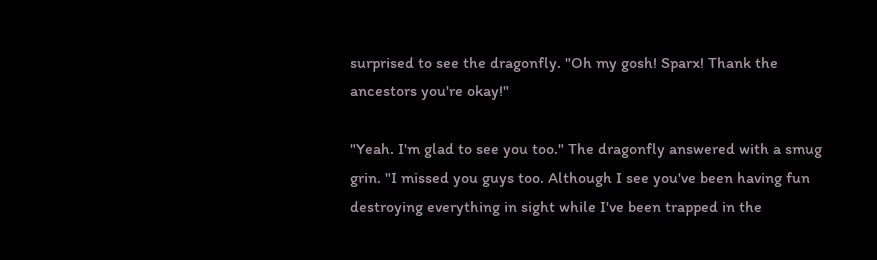surprised to see the dragonfly. "Oh my gosh! Sparx! Thank the ancestors you're okay!"

"Yeah. I'm glad to see you too." The dragonfly answered with a smug grin. "I missed you guys too. Although I see you've been having fun destroying everything in sight while I've been trapped in the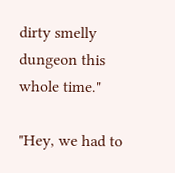dirty smelly dungeon this whole time."

"Hey, we had to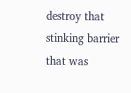destroy that stinking barrier that was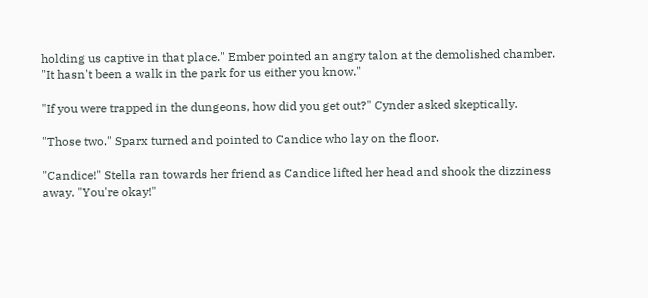holding us captive in that place." Ember pointed an angry talon at the demolished chamber. "It hasn't been a walk in the park for us either you know."

"If you were trapped in the dungeons, how did you get out?" Cynder asked skeptically.

"Those two." Sparx turned and pointed to Candice who lay on the floor.

"Candice!" Stella ran towards her friend as Candice lifted her head and shook the dizziness away. "You're okay!"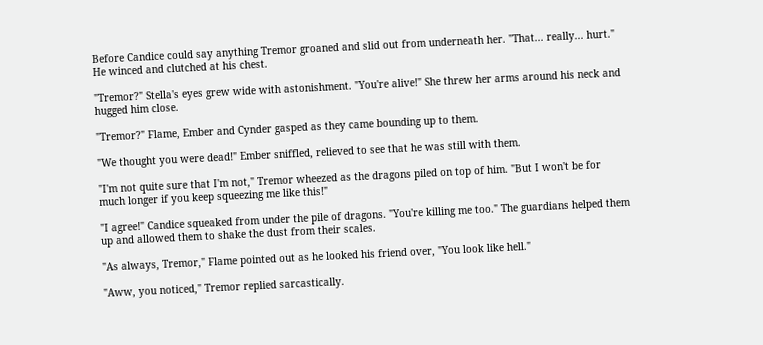Before Candice could say anything Tremor groaned and slid out from underneath her. "That... really... hurt." He winced and clutched at his chest.

"Tremor?" Stella's eyes grew wide with astonishment. "You're alive!" She threw her arms around his neck and hugged him close.

"Tremor?" Flame, Ember and Cynder gasped as they came bounding up to them.

"We thought you were dead!" Ember sniffled, relieved to see that he was still with them.

"I'm not quite sure that I'm not," Tremor wheezed as the dragons piled on top of him. "But I won't be for much longer if you keep squeezing me like this!"

"I agree!" Candice squeaked from under the pile of dragons. "You're killing me too." The guardians helped them up and allowed them to shake the dust from their scales.

"As always, Tremor," Flame pointed out as he looked his friend over, "You look like hell."

"Aww, you noticed," Tremor replied sarcastically.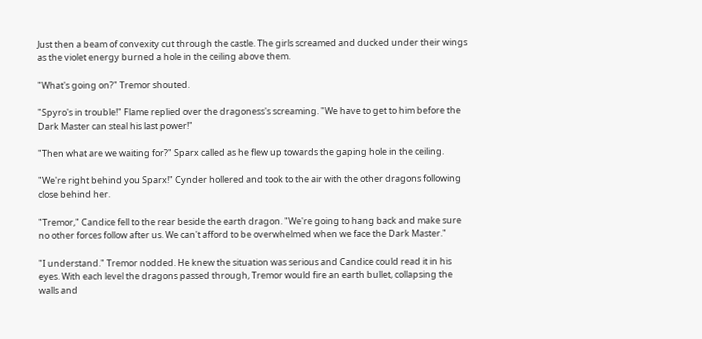Just then a beam of convexity cut through the castle. The girls screamed and ducked under their wings as the violet energy burned a hole in the ceiling above them.

"What's going on?" Tremor shouted.

"Spyro's in trouble!" Flame replied over the dragoness's screaming. "We have to get to him before the Dark Master can steal his last power!"

"Then what are we waiting for?" Sparx called as he flew up towards the gaping hole in the ceiling.

"We're right behind you Sparx!" Cynder hollered and took to the air with the other dragons following close behind her.

"Tremor," Candice fell to the rear beside the earth dragon. "We're going to hang back and make sure no other forces follow after us. We can't afford to be overwhelmed when we face the Dark Master."

"I understand." Tremor nodded. He knew the situation was serious and Candice could read it in his eyes. With each level the dragons passed through, Tremor would fire an earth bullet, collapsing the walls and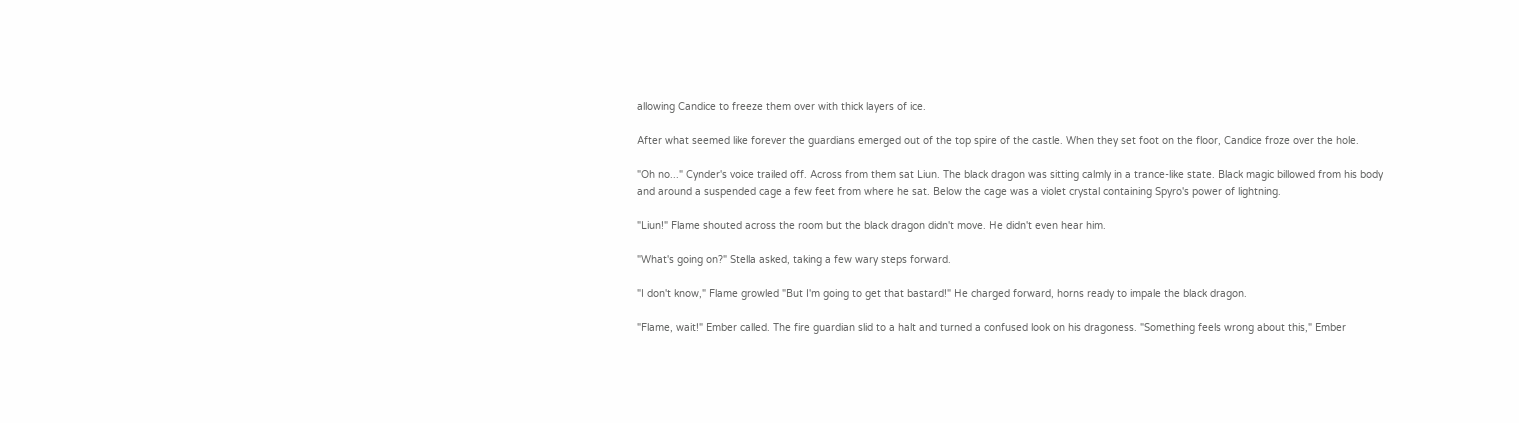allowing Candice to freeze them over with thick layers of ice.

After what seemed like forever the guardians emerged out of the top spire of the castle. When they set foot on the floor, Candice froze over the hole.

"Oh no..." Cynder's voice trailed off. Across from them sat Liun. The black dragon was sitting calmly in a trance-like state. Black magic billowed from his body and around a suspended cage a few feet from where he sat. Below the cage was a violet crystal containing Spyro's power of lightning.

"Liun!" Flame shouted across the room but the black dragon didn't move. He didn't even hear him.

"What's going on?" Stella asked, taking a few wary steps forward.

"I don't know," Flame growled "But I'm going to get that bastard!" He charged forward, horns ready to impale the black dragon.

"Flame, wait!" Ember called. The fire guardian slid to a halt and turned a confused look on his dragoness. "Something feels wrong about this," Ember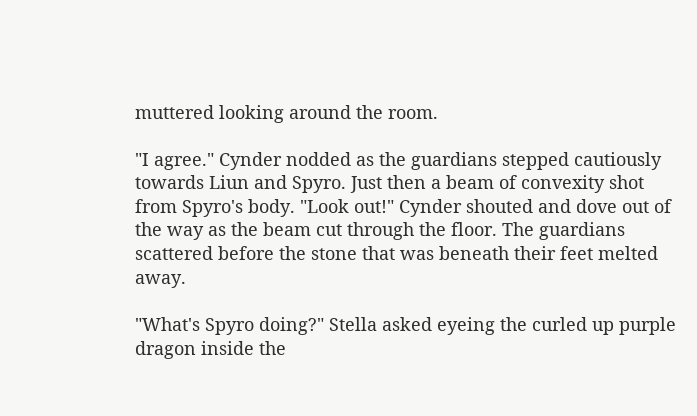muttered looking around the room.

"I agree." Cynder nodded as the guardians stepped cautiously towards Liun and Spyro. Just then a beam of convexity shot from Spyro's body. "Look out!" Cynder shouted and dove out of the way as the beam cut through the floor. The guardians scattered before the stone that was beneath their feet melted away.

"What's Spyro doing?" Stella asked eyeing the curled up purple dragon inside the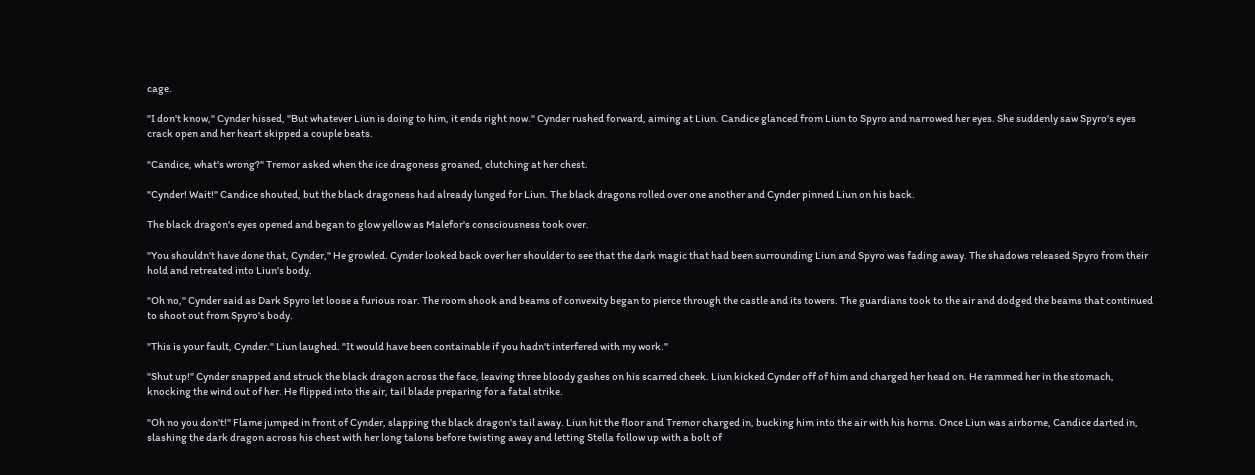cage.

"I don't know," Cynder hissed, "But whatever Liun is doing to him, it ends right now." Cynder rushed forward, aiming at Liun. Candice glanced from Liun to Spyro and narrowed her eyes. She suddenly saw Spyro's eyes crack open and her heart skipped a couple beats.

"Candice, what's wrong?" Tremor asked when the ice dragoness groaned, clutching at her chest.

"Cynder! Wait!" Candice shouted, but the black dragoness had already lunged for Liun. The black dragons rolled over one another and Cynder pinned Liun on his back.

The black dragon's eyes opened and began to glow yellow as Malefor's consciousness took over.

"You shouldn't have done that, Cynder," He growled. Cynder looked back over her shoulder to see that the dark magic that had been surrounding Liun and Spyro was fading away. The shadows released Spyro from their hold and retreated into Liun's body.

"Oh no," Cynder said as Dark Spyro let loose a furious roar. The room shook and beams of convexity began to pierce through the castle and its towers. The guardians took to the air and dodged the beams that continued to shoot out from Spyro's body.

"This is your fault, Cynder." Liun laughed. "It would have been containable if you hadn't interfered with my work."

"Shut up!" Cynder snapped and struck the black dragon across the face, leaving three bloody gashes on his scarred cheek. Liun kicked Cynder off of him and charged her head on. He rammed her in the stomach, knocking the wind out of her. He flipped into the air, tail blade preparing for a fatal strike.

"Oh no you don't!" Flame jumped in front of Cynder, slapping the black dragon's tail away. Liun hit the floor and Tremor charged in, bucking him into the air with his horns. Once Liun was airborne, Candice darted in, slashing the dark dragon across his chest with her long talons before twisting away and letting Stella follow up with a bolt of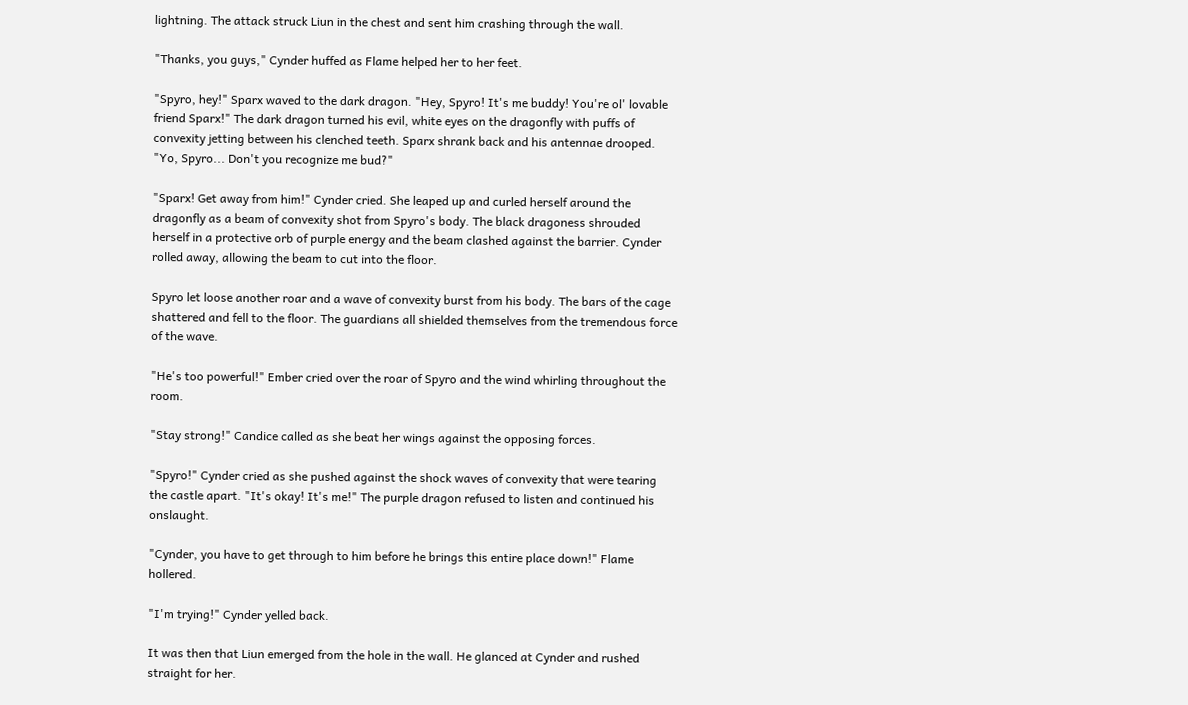lightning. The attack struck Liun in the chest and sent him crashing through the wall.

"Thanks, you guys," Cynder huffed as Flame helped her to her feet.

"Spyro, hey!" Sparx waved to the dark dragon. "Hey, Spyro! It's me buddy! You're ol' lovable friend Sparx!" The dark dragon turned his evil, white eyes on the dragonfly with puffs of convexity jetting between his clenched teeth. Sparx shrank back and his antennae drooped. "Yo, Spyro... Don't you recognize me bud?"

"Sparx! Get away from him!" Cynder cried. She leaped up and curled herself around the dragonfly as a beam of convexity shot from Spyro's body. The black dragoness shrouded herself in a protective orb of purple energy and the beam clashed against the barrier. Cynder rolled away, allowing the beam to cut into the floor.

Spyro let loose another roar and a wave of convexity burst from his body. The bars of the cage shattered and fell to the floor. The guardians all shielded themselves from the tremendous force of the wave.

"He's too powerful!" Ember cried over the roar of Spyro and the wind whirling throughout the room.

"Stay strong!" Candice called as she beat her wings against the opposing forces.

"Spyro!" Cynder cried as she pushed against the shock waves of convexity that were tearing the castle apart. "It's okay! It's me!" The purple dragon refused to listen and continued his onslaught.

"Cynder, you have to get through to him before he brings this entire place down!" Flame hollered.

"I'm trying!" Cynder yelled back.

It was then that Liun emerged from the hole in the wall. He glanced at Cynder and rushed straight for her.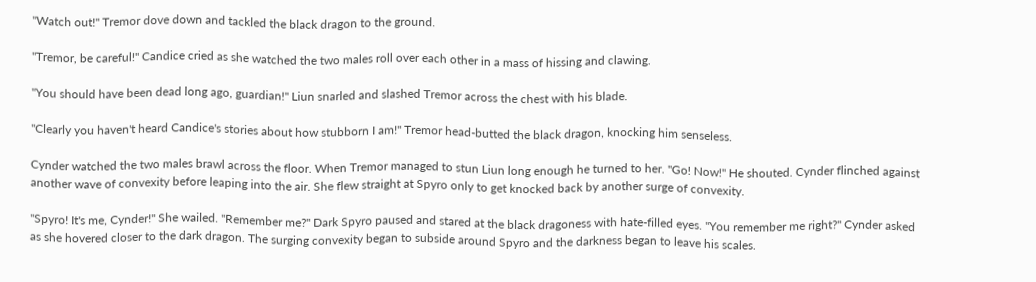"Watch out!" Tremor dove down and tackled the black dragon to the ground.

"Tremor, be careful!" Candice cried as she watched the two males roll over each other in a mass of hissing and clawing.

"You should have been dead long ago, guardian!" Liun snarled and slashed Tremor across the chest with his blade.

"Clearly you haven't heard Candice's stories about how stubborn I am!" Tremor head-butted the black dragon, knocking him senseless.

Cynder watched the two males brawl across the floor. When Tremor managed to stun Liun long enough he turned to her. "Go! Now!" He shouted. Cynder flinched against another wave of convexity before leaping into the air. She flew straight at Spyro only to get knocked back by another surge of convexity.

"Spyro! It's me, Cynder!" She wailed. "Remember me?" Dark Spyro paused and stared at the black dragoness with hate-filled eyes. "You remember me right?" Cynder asked as she hovered closer to the dark dragon. The surging convexity began to subside around Spyro and the darkness began to leave his scales.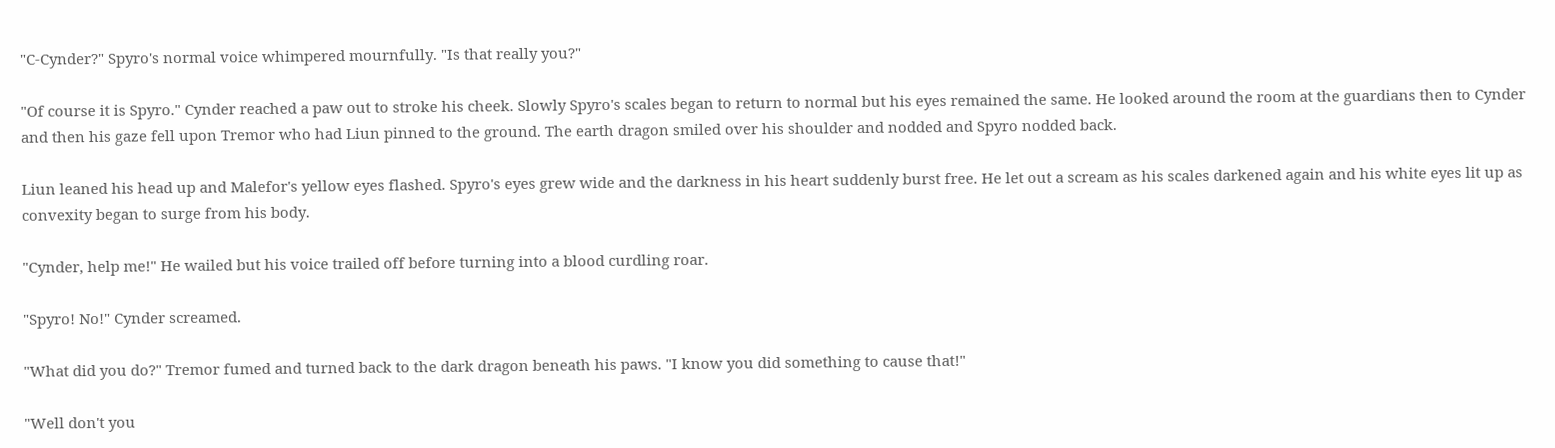"C-Cynder?" Spyro's normal voice whimpered mournfully. "Is that really you?"

"Of course it is Spyro." Cynder reached a paw out to stroke his cheek. Slowly Spyro's scales began to return to normal but his eyes remained the same. He looked around the room at the guardians then to Cynder and then his gaze fell upon Tremor who had Liun pinned to the ground. The earth dragon smiled over his shoulder and nodded and Spyro nodded back.

Liun leaned his head up and Malefor's yellow eyes flashed. Spyro's eyes grew wide and the darkness in his heart suddenly burst free. He let out a scream as his scales darkened again and his white eyes lit up as convexity began to surge from his body.

"Cynder, help me!" He wailed but his voice trailed off before turning into a blood curdling roar.

"Spyro! No!" Cynder screamed.

"What did you do?" Tremor fumed and turned back to the dark dragon beneath his paws. "I know you did something to cause that!"

"Well don't you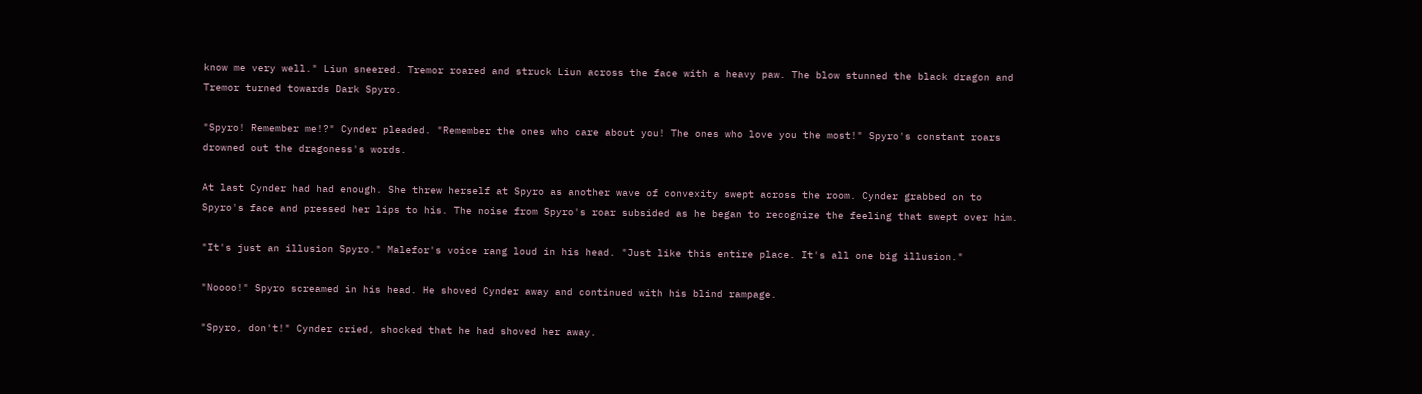know me very well." Liun sneered. Tremor roared and struck Liun across the face with a heavy paw. The blow stunned the black dragon and Tremor turned towards Dark Spyro.

"Spyro! Remember me!?" Cynder pleaded. "Remember the ones who care about you! The ones who love you the most!" Spyro's constant roars drowned out the dragoness's words.

At last Cynder had had enough. She threw herself at Spyro as another wave of convexity swept across the room. Cynder grabbed on to Spyro's face and pressed her lips to his. The noise from Spyro's roar subsided as he began to recognize the feeling that swept over him.

"It's just an illusion Spyro." Malefor's voice rang loud in his head. "Just like this entire place. It's all one big illusion."

"Noooo!" Spyro screamed in his head. He shoved Cynder away and continued with his blind rampage.

"Spyro, don't!" Cynder cried, shocked that he had shoved her away.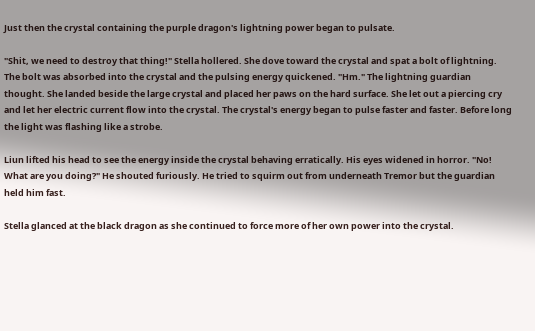Just then the crystal containing the purple dragon's lightning power began to pulsate.

"Shit, we need to destroy that thing!" Stella hollered. She dove toward the crystal and spat a bolt of lightning. The bolt was absorbed into the crystal and the pulsing energy quickened. "Hm." The lightning guardian thought. She landed beside the large crystal and placed her paws on the hard surface. She let out a piercing cry and let her electric current flow into the crystal. The crystal's energy began to pulse faster and faster. Before long the light was flashing like a strobe.

Liun lifted his head to see the energy inside the crystal behaving erratically. His eyes widened in horror. "No! What are you doing?" He shouted furiously. He tried to squirm out from underneath Tremor but the guardian held him fast.

Stella glanced at the black dragon as she continued to force more of her own power into the crystal.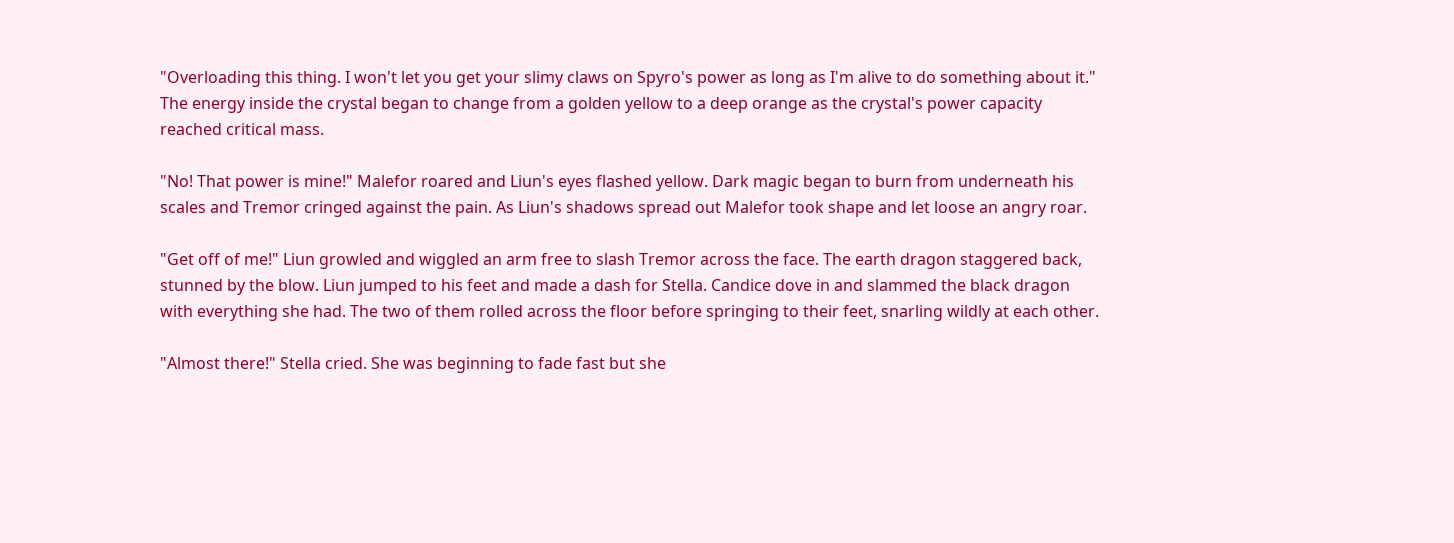"Overloading this thing. I won't let you get your slimy claws on Spyro's power as long as I'm alive to do something about it." The energy inside the crystal began to change from a golden yellow to a deep orange as the crystal's power capacity reached critical mass.

"No! That power is mine!" Malefor roared and Liun's eyes flashed yellow. Dark magic began to burn from underneath his scales and Tremor cringed against the pain. As Liun's shadows spread out Malefor took shape and let loose an angry roar.

"Get off of me!" Liun growled and wiggled an arm free to slash Tremor across the face. The earth dragon staggered back, stunned by the blow. Liun jumped to his feet and made a dash for Stella. Candice dove in and slammed the black dragon with everything she had. The two of them rolled across the floor before springing to their feet, snarling wildly at each other.

"Almost there!" Stella cried. She was beginning to fade fast but she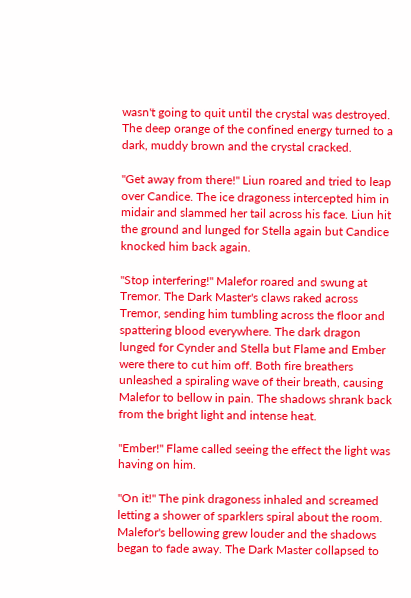wasn't going to quit until the crystal was destroyed. The deep orange of the confined energy turned to a dark, muddy brown and the crystal cracked.

"Get away from there!" Liun roared and tried to leap over Candice. The ice dragoness intercepted him in midair and slammed her tail across his face. Liun hit the ground and lunged for Stella again but Candice knocked him back again.

"Stop interfering!" Malefor roared and swung at Tremor. The Dark Master's claws raked across Tremor, sending him tumbling across the floor and spattering blood everywhere. The dark dragon lunged for Cynder and Stella but Flame and Ember were there to cut him off. Both fire breathers unleashed a spiraling wave of their breath, causing Malefor to bellow in pain. The shadows shrank back from the bright light and intense heat.

"Ember!" Flame called seeing the effect the light was having on him.

"On it!" The pink dragoness inhaled and screamed letting a shower of sparklers spiral about the room. Malefor's bellowing grew louder and the shadows began to fade away. The Dark Master collapsed to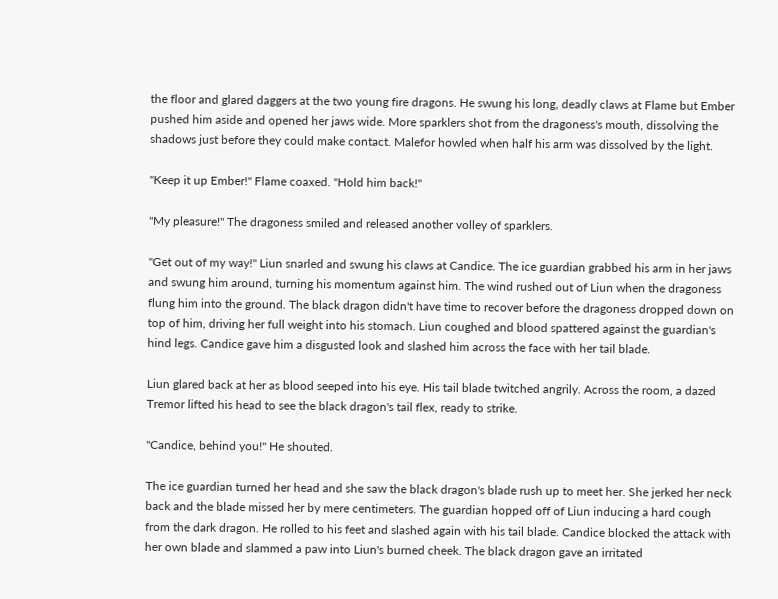the floor and glared daggers at the two young fire dragons. He swung his long, deadly claws at Flame but Ember pushed him aside and opened her jaws wide. More sparklers shot from the dragoness's mouth, dissolving the shadows just before they could make contact. Malefor howled when half his arm was dissolved by the light.

"Keep it up Ember!" Flame coaxed. "Hold him back!"

"My pleasure!" The dragoness smiled and released another volley of sparklers.

"Get out of my way!" Liun snarled and swung his claws at Candice. The ice guardian grabbed his arm in her jaws and swung him around, turning his momentum against him. The wind rushed out of Liun when the dragoness flung him into the ground. The black dragon didn't have time to recover before the dragoness dropped down on top of him, driving her full weight into his stomach. Liun coughed and blood spattered against the guardian's hind legs. Candice gave him a disgusted look and slashed him across the face with her tail blade.

Liun glared back at her as blood seeped into his eye. His tail blade twitched angrily. Across the room, a dazed Tremor lifted his head to see the black dragon's tail flex, ready to strike.

"Candice, behind you!" He shouted.

The ice guardian turned her head and she saw the black dragon's blade rush up to meet her. She jerked her neck back and the blade missed her by mere centimeters. The guardian hopped off of Liun inducing a hard cough from the dark dragon. He rolled to his feet and slashed again with his tail blade. Candice blocked the attack with her own blade and slammed a paw into Liun's burned cheek. The black dragon gave an irritated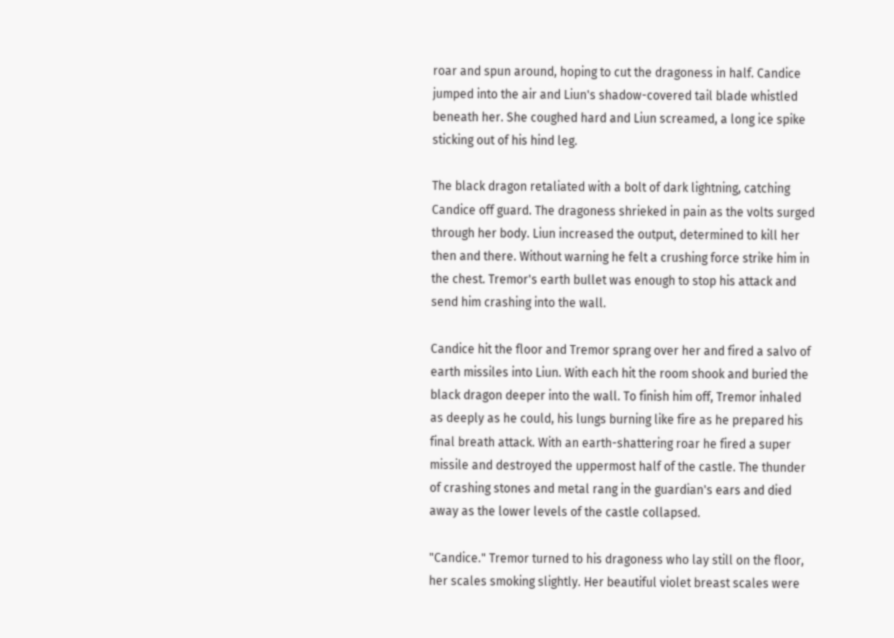roar and spun around, hoping to cut the dragoness in half. Candice jumped into the air and Liun's shadow-covered tail blade whistled beneath her. She coughed hard and Liun screamed, a long ice spike sticking out of his hind leg.

The black dragon retaliated with a bolt of dark lightning, catching Candice off guard. The dragoness shrieked in pain as the volts surged through her body. Liun increased the output, determined to kill her then and there. Without warning he felt a crushing force strike him in the chest. Tremor's earth bullet was enough to stop his attack and send him crashing into the wall.

Candice hit the floor and Tremor sprang over her and fired a salvo of earth missiles into Liun. With each hit the room shook and buried the black dragon deeper into the wall. To finish him off, Tremor inhaled as deeply as he could, his lungs burning like fire as he prepared his final breath attack. With an earth-shattering roar he fired a super missile and destroyed the uppermost half of the castle. The thunder of crashing stones and metal rang in the guardian's ears and died away as the lower levels of the castle collapsed.

"Candice." Tremor turned to his dragoness who lay still on the floor, her scales smoking slightly. Her beautiful violet breast scales were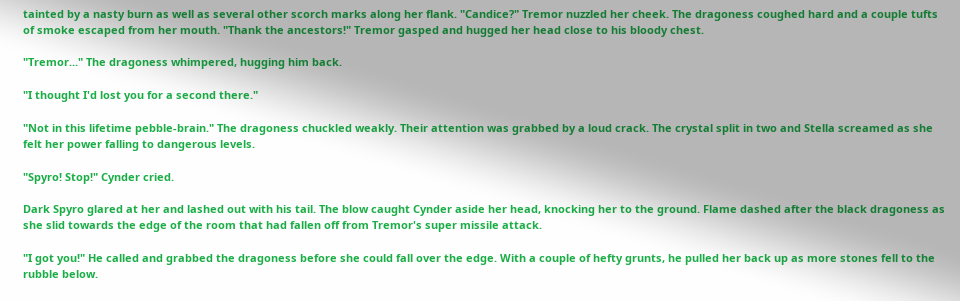tainted by a nasty burn as well as several other scorch marks along her flank. "Candice?" Tremor nuzzled her cheek. The dragoness coughed hard and a couple tufts of smoke escaped from her mouth. "Thank the ancestors!" Tremor gasped and hugged her head close to his bloody chest.

"Tremor..." The dragoness whimpered, hugging him back.

"I thought I'd lost you for a second there."

"Not in this lifetime pebble-brain." The dragoness chuckled weakly. Their attention was grabbed by a loud crack. The crystal split in two and Stella screamed as she felt her power falling to dangerous levels.

"Spyro! Stop!" Cynder cried.

Dark Spyro glared at her and lashed out with his tail. The blow caught Cynder aside her head, knocking her to the ground. Flame dashed after the black dragoness as she slid towards the edge of the room that had fallen off from Tremor's super missile attack.

"I got you!" He called and grabbed the dragoness before she could fall over the edge. With a couple of hefty grunts, he pulled her back up as more stones fell to the rubble below.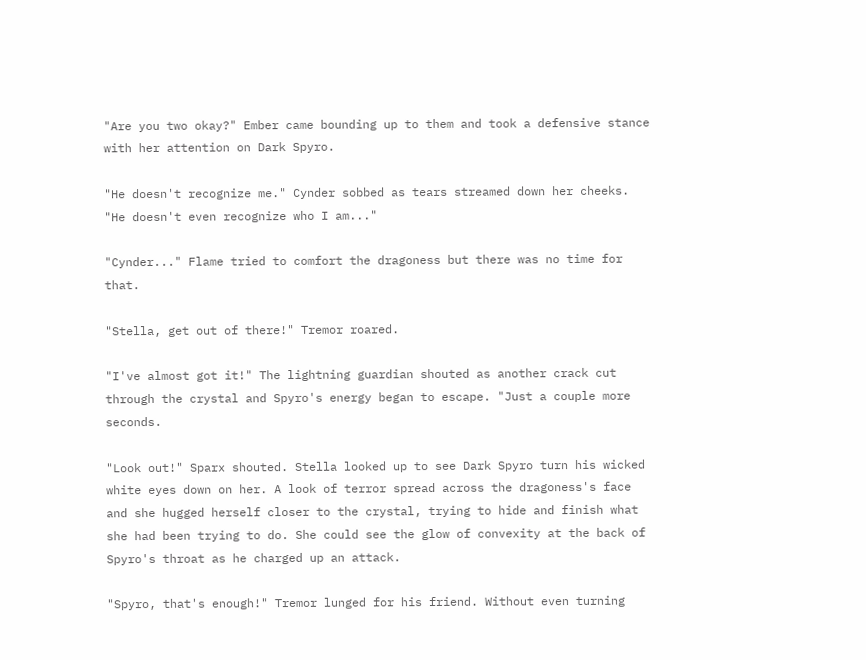"Are you two okay?" Ember came bounding up to them and took a defensive stance with her attention on Dark Spyro.

"He doesn't recognize me." Cynder sobbed as tears streamed down her cheeks. "He doesn't even recognize who I am..."

"Cynder..." Flame tried to comfort the dragoness but there was no time for that.

"Stella, get out of there!" Tremor roared.

"I've almost got it!" The lightning guardian shouted as another crack cut through the crystal and Spyro's energy began to escape. "Just a couple more seconds.

"Look out!" Sparx shouted. Stella looked up to see Dark Spyro turn his wicked white eyes down on her. A look of terror spread across the dragoness's face and she hugged herself closer to the crystal, trying to hide and finish what she had been trying to do. She could see the glow of convexity at the back of Spyro's throat as he charged up an attack.

"Spyro, that's enough!" Tremor lunged for his friend. Without even turning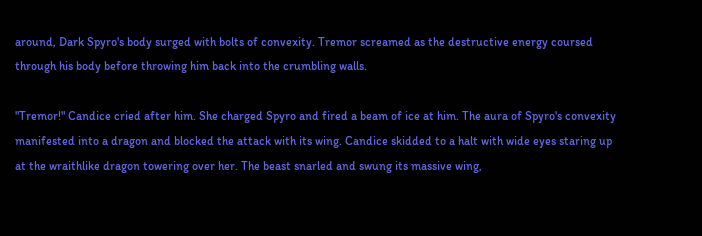around, Dark Spyro's body surged with bolts of convexity. Tremor screamed as the destructive energy coursed through his body before throwing him back into the crumbling walls.

"Tremor!" Candice cried after him. She charged Spyro and fired a beam of ice at him. The aura of Spyro's convexity manifested into a dragon and blocked the attack with its wing. Candice skidded to a halt with wide eyes staring up at the wraithlike dragon towering over her. The beast snarled and swung its massive wing,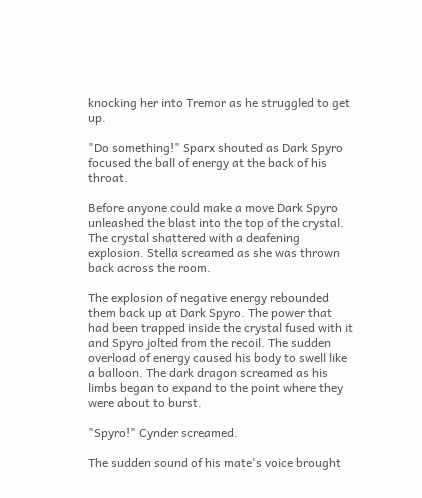knocking her into Tremor as he struggled to get up.

"Do something!" Sparx shouted as Dark Spyro focused the ball of energy at the back of his throat.

Before anyone could make a move Dark Spyro unleashed the blast into the top of the crystal. The crystal shattered with a deafening explosion. Stella screamed as she was thrown back across the room.

The explosion of negative energy rebounded them back up at Dark Spyro. The power that had been trapped inside the crystal fused with it and Spyro jolted from the recoil. The sudden overload of energy caused his body to swell like a balloon. The dark dragon screamed as his limbs began to expand to the point where they were about to burst.

"Spyro!" Cynder screamed.

The sudden sound of his mate's voice brought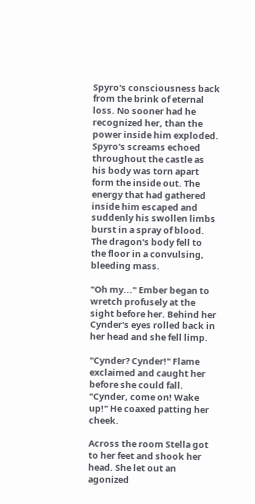Spyro's consciousness back from the brink of eternal loss. No sooner had he recognized her, than the power inside him exploded. Spyro's screams echoed throughout the castle as his body was torn apart form the inside out. The energy that had gathered inside him escaped and suddenly his swollen limbs burst in a spray of blood. The dragon's body fell to the floor in a convulsing, bleeding mass.

"Oh my..." Ember began to wretch profusely at the sight before her. Behind her Cynder's eyes rolled back in her head and she fell limp.

"Cynder? Cynder!" Flame exclaimed and caught her before she could fall. "Cynder, come on! Wake up!" He coaxed patting her cheek.

Across the room Stella got to her feet and shook her head. She let out an agonized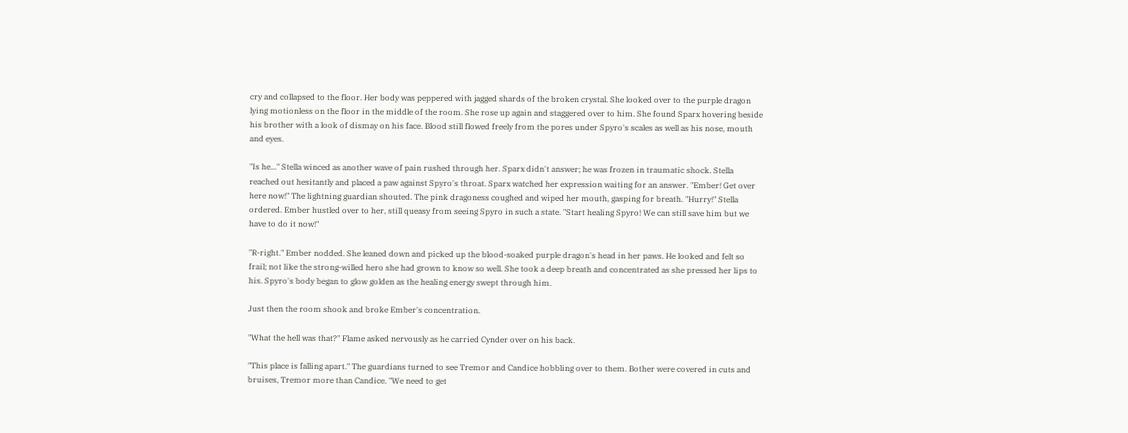cry and collapsed to the floor. Her body was peppered with jagged shards of the broken crystal. She looked over to the purple dragon lying motionless on the floor in the middle of the room. She rose up again and staggered over to him. She found Sparx hovering beside his brother with a look of dismay on his face. Blood still flowed freely from the pores under Spyro's scales as well as his nose, mouth and eyes.

"Is he..." Stella winced as another wave of pain rushed through her. Sparx didn't answer; he was frozen in traumatic shock. Stella reached out hesitantly and placed a paw against Spyro's throat. Sparx watched her expression waiting for an answer. "Ember! Get over here now!" The lightning guardian shouted. The pink dragoness coughed and wiped her mouth, gasping for breath. "Hurry!" Stella ordered. Ember hustled over to her, still queasy from seeing Spyro in such a state. "Start healing Spyro! We can still save him but we have to do it now!"

"R-right." Ember nodded. She leaned down and picked up the blood-soaked purple dragon's head in her paws. He looked and felt so frail; not like the strong-willed hero she had grown to know so well. She took a deep breath and concentrated as she pressed her lips to his. Spyro's body began to glow golden as the healing energy swept through him.

Just then the room shook and broke Ember's concentration.

"What the hell was that?" Flame asked nervously as he carried Cynder over on his back.

"This place is falling apart." The guardians turned to see Tremor and Candice hobbling over to them. Bother were covered in cuts and bruises, Tremor more than Candice. "We need to get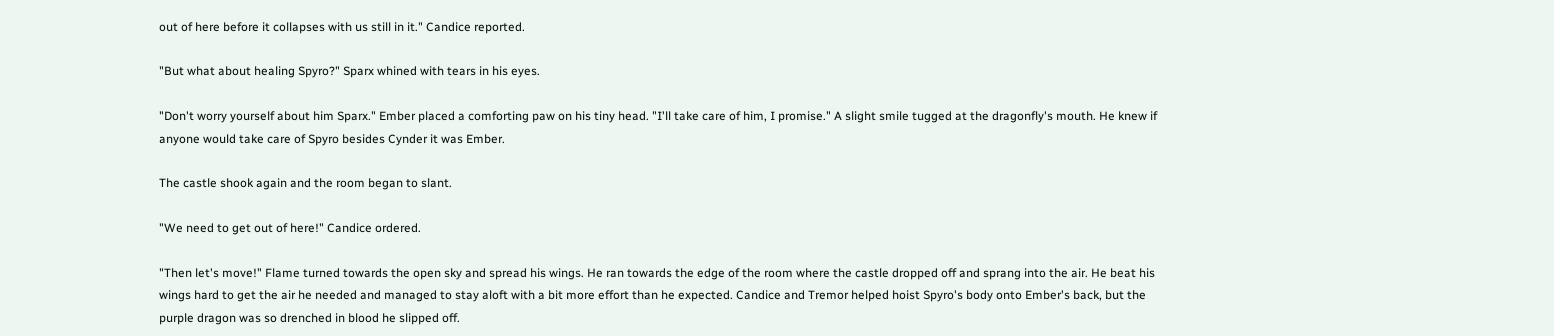out of here before it collapses with us still in it." Candice reported.

"But what about healing Spyro?" Sparx whined with tears in his eyes.

"Don't worry yourself about him Sparx." Ember placed a comforting paw on his tiny head. "I'll take care of him, I promise." A slight smile tugged at the dragonfly's mouth. He knew if anyone would take care of Spyro besides Cynder it was Ember.

The castle shook again and the room began to slant.

"We need to get out of here!" Candice ordered.

"Then let's move!" Flame turned towards the open sky and spread his wings. He ran towards the edge of the room where the castle dropped off and sprang into the air. He beat his wings hard to get the air he needed and managed to stay aloft with a bit more effort than he expected. Candice and Tremor helped hoist Spyro's body onto Ember's back, but the purple dragon was so drenched in blood he slipped off.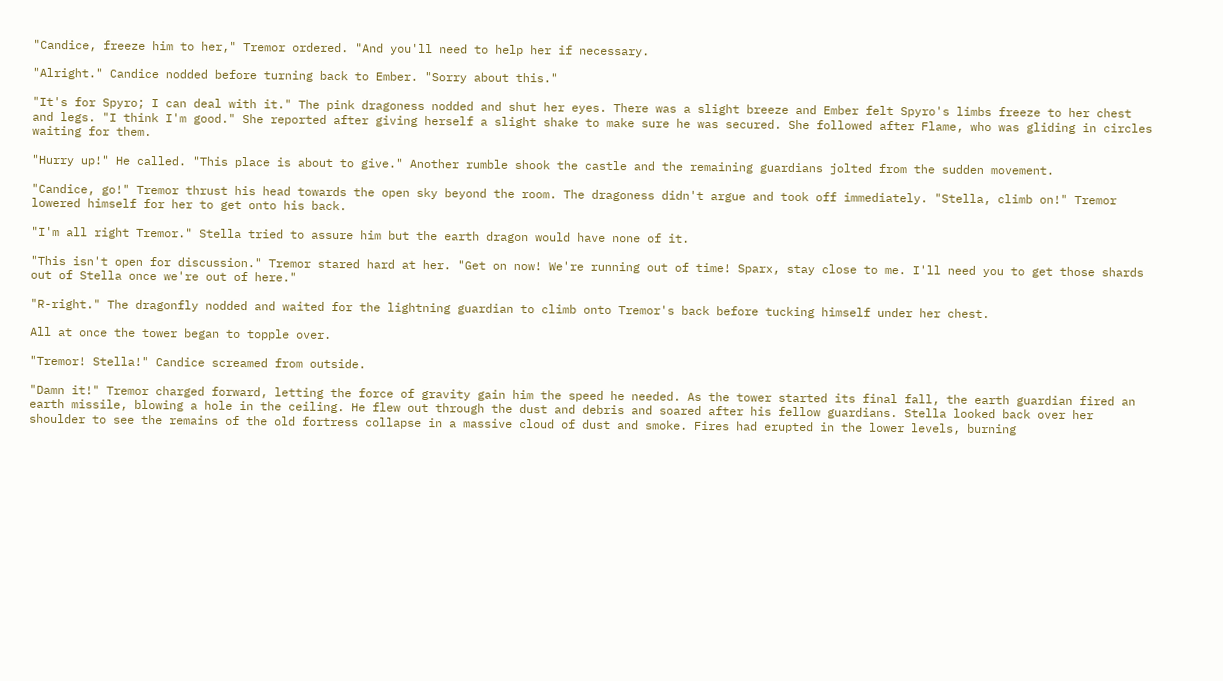"Candice, freeze him to her," Tremor ordered. "And you'll need to help her if necessary.

"Alright." Candice nodded before turning back to Ember. "Sorry about this."

"It's for Spyro; I can deal with it." The pink dragoness nodded and shut her eyes. There was a slight breeze and Ember felt Spyro's limbs freeze to her chest and legs. "I think I'm good." She reported after giving herself a slight shake to make sure he was secured. She followed after Flame, who was gliding in circles waiting for them.

"Hurry up!" He called. "This place is about to give." Another rumble shook the castle and the remaining guardians jolted from the sudden movement.

"Candice, go!" Tremor thrust his head towards the open sky beyond the room. The dragoness didn't argue and took off immediately. "Stella, climb on!" Tremor lowered himself for her to get onto his back.

"I'm all right Tremor." Stella tried to assure him but the earth dragon would have none of it.

"This isn't open for discussion." Tremor stared hard at her. "Get on now! We're running out of time! Sparx, stay close to me. I'll need you to get those shards out of Stella once we're out of here."

"R-right." The dragonfly nodded and waited for the lightning guardian to climb onto Tremor's back before tucking himself under her chest.

All at once the tower began to topple over.

"Tremor! Stella!" Candice screamed from outside.

"Damn it!" Tremor charged forward, letting the force of gravity gain him the speed he needed. As the tower started its final fall, the earth guardian fired an earth missile, blowing a hole in the ceiling. He flew out through the dust and debris and soared after his fellow guardians. Stella looked back over her shoulder to see the remains of the old fortress collapse in a massive cloud of dust and smoke. Fires had erupted in the lower levels, burning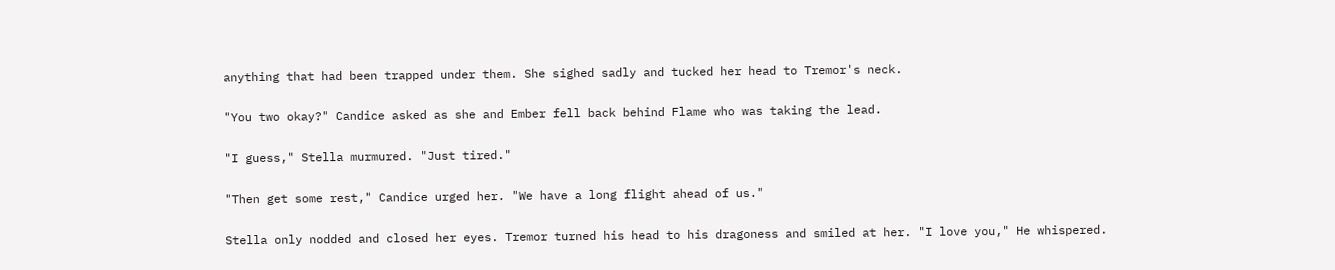anything that had been trapped under them. She sighed sadly and tucked her head to Tremor's neck.

"You two okay?" Candice asked as she and Ember fell back behind Flame who was taking the lead.

"I guess," Stella murmured. "Just tired."

"Then get some rest," Candice urged her. "We have a long flight ahead of us."

Stella only nodded and closed her eyes. Tremor turned his head to his dragoness and smiled at her. "I love you," He whispered.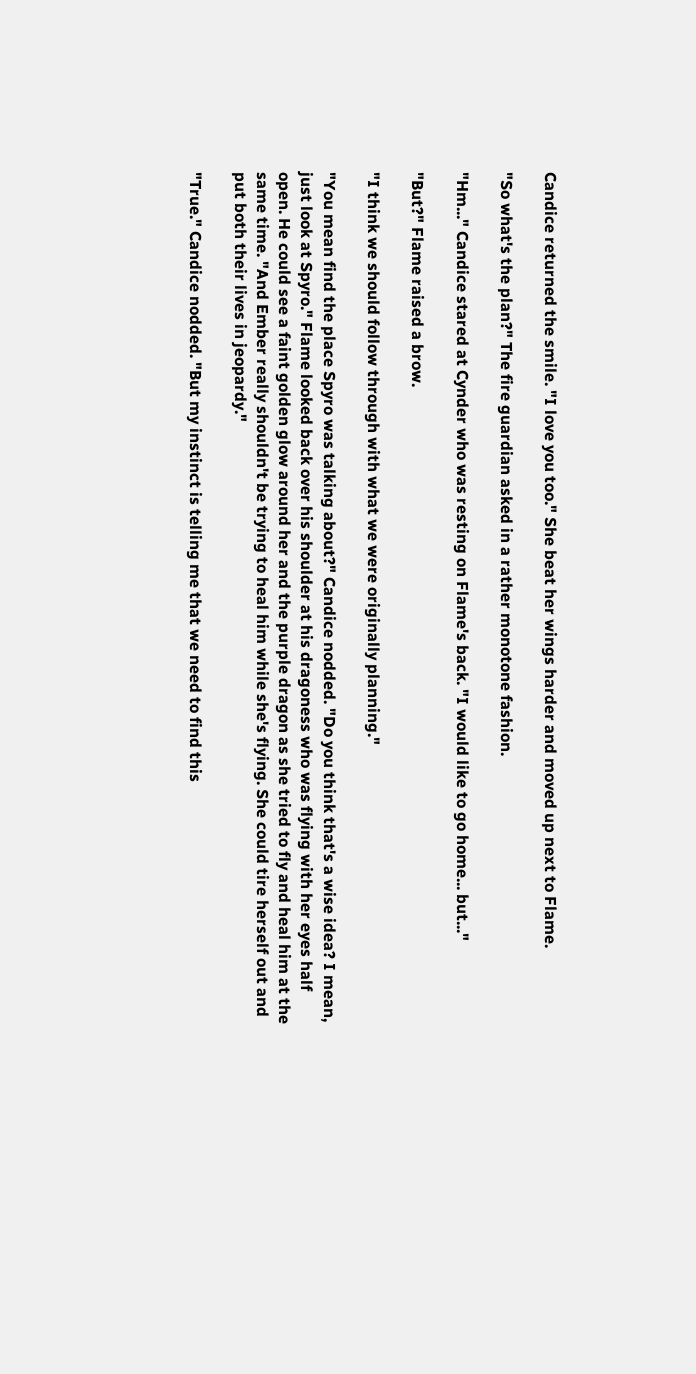Candice returned the smile. "I love you too." She beat her wings harder and moved up next to Flame.

"So what's the plan?" The fire guardian asked in a rather monotone fashion.

"Hm..." Candice stared at Cynder who was resting on Flame's back. "I would like to go home... but..."

"But?" Flame raised a brow.

"I think we should follow through with what we were originally planning."

"You mean find the place Spyro was talking about?" Candice nodded. "Do you think that's a wise idea? I mean, just look at Spyro." Flame looked back over his shoulder at his dragoness who was flying with her eyes half open. He could see a faint golden glow around her and the purple dragon as she tried to fly and heal him at the same time. "And Ember really shouldn't be trying to heal him while she's flying. She could tire herself out and put both their lives in jeopardy."

"True." Candice nodded. "But my instinct is telling me that we need to find this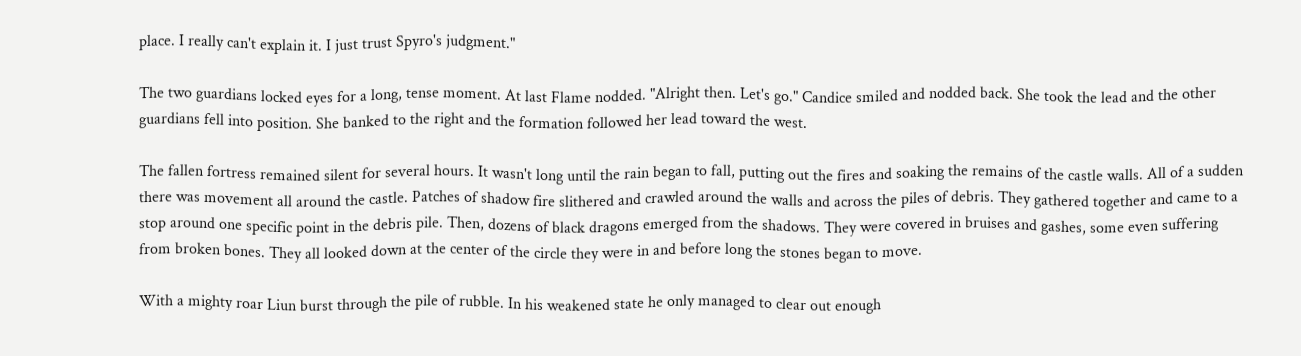place. I really can't explain it. I just trust Spyro's judgment."

The two guardians locked eyes for a long, tense moment. At last Flame nodded. "Alright then. Let's go." Candice smiled and nodded back. She took the lead and the other guardians fell into position. She banked to the right and the formation followed her lead toward the west.

The fallen fortress remained silent for several hours. It wasn't long until the rain began to fall, putting out the fires and soaking the remains of the castle walls. All of a sudden there was movement all around the castle. Patches of shadow fire slithered and crawled around the walls and across the piles of debris. They gathered together and came to a stop around one specific point in the debris pile. Then, dozens of black dragons emerged from the shadows. They were covered in bruises and gashes, some even suffering from broken bones. They all looked down at the center of the circle they were in and before long the stones began to move.

With a mighty roar Liun burst through the pile of rubble. In his weakened state he only managed to clear out enough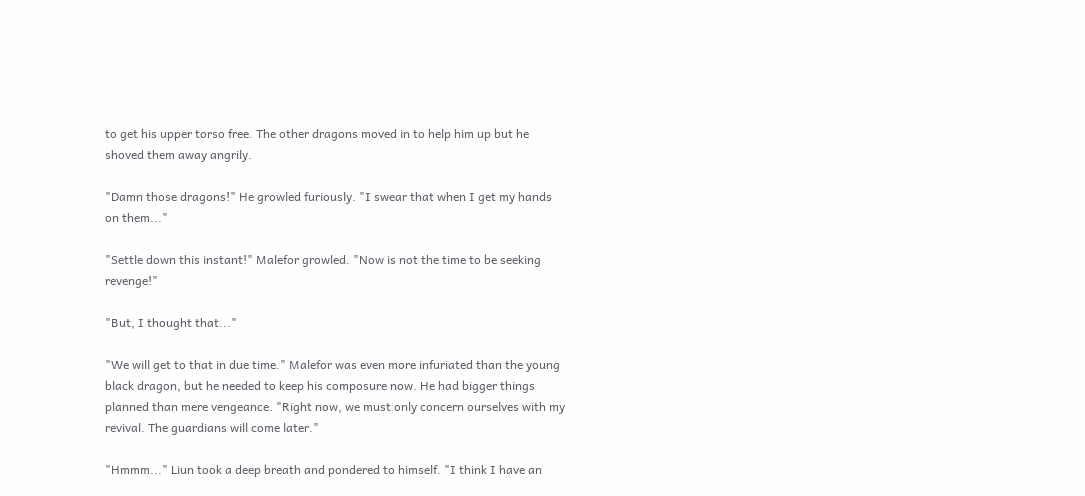to get his upper torso free. The other dragons moved in to help him up but he shoved them away angrily.

"Damn those dragons!" He growled furiously. "I swear that when I get my hands on them..."

"Settle down this instant!" Malefor growled. "Now is not the time to be seeking revenge!"

"But, I thought that..."

"We will get to that in due time." Malefor was even more infuriated than the young black dragon, but he needed to keep his composure now. He had bigger things planned than mere vengeance. "Right now, we must only concern ourselves with my revival. The guardians will come later."

"Hmmm..." Liun took a deep breath and pondered to himself. "I think I have an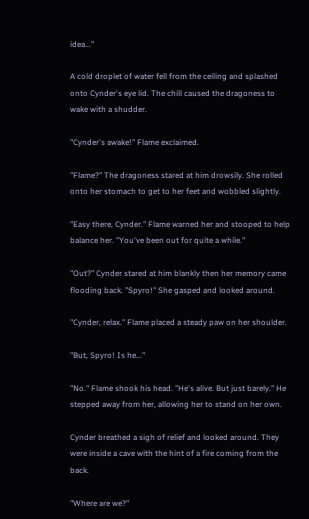idea..."

A cold droplet of water fell from the ceiling and splashed onto Cynder's eye lid. The chill caused the dragoness to wake with a shudder.

"Cynder's awake!" Flame exclaimed.

"Flame?" The dragoness stared at him drowsily. She rolled onto her stomach to get to her feet and wobbled slightly.

"Easy there, Cynder." Flame warned her and stooped to help balance her. "You've been out for quite a while."

"Out?" Cynder stared at him blankly then her memory came flooding back. "Spyro!" She gasped and looked around.

"Cynder, relax." Flame placed a steady paw on her shoulder.

"But, Spyro! Is he..."

"No." Flame shook his head. "He's alive. But just barely." He stepped away from her, allowing her to stand on her own.

Cynder breathed a sigh of relief and looked around. They were inside a cave with the hint of a fire coming from the back.

"Where are we?"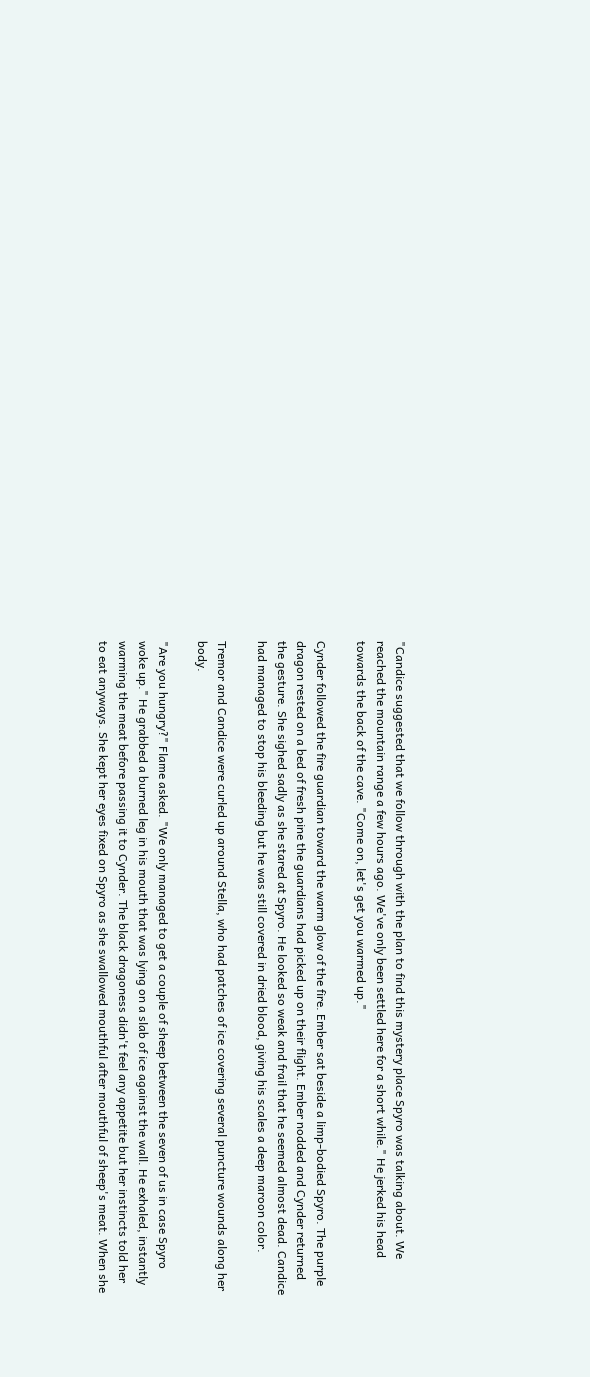"Candice suggested that we follow through with the plan to find this mystery place Spyro was talking about. We reached the mountain range a few hours ago. We've only been settled here for a short while." He jerked his head towards the back of the cave. "Come on, let's get you warmed up."

Cynder followed the fire guardian toward the warm glow of the fire. Ember sat beside a limp-bodied Spyro. The purple dragon rested on a bed of fresh pine the guardians had picked up on their flight. Ember nodded and Cynder returned the gesture. She sighed sadly as she stared at Spyro. He looked so weak and frail that he seemed almost dead. Candice had managed to stop his bleeding but he was still covered in dried blood, giving his scales a deep maroon color.

Tremor and Candice were curled up around Stella, who had patches of ice covering several puncture wounds along her body.

"Are you hungry?" Flame asked. "We only managed to get a couple of sheep between the seven of us in case Spyro woke up." He grabbed a burned leg in his mouth that was lying on a slab of ice against the wall. He exhaled, instantly warming the meat before passing it to Cynder. The black dragoness didn't feel any appetite but her instincts told her to eat anyways. She kept her eyes fixed on Spyro as she swallowed mouthful after mouthful of sheep's meat. When she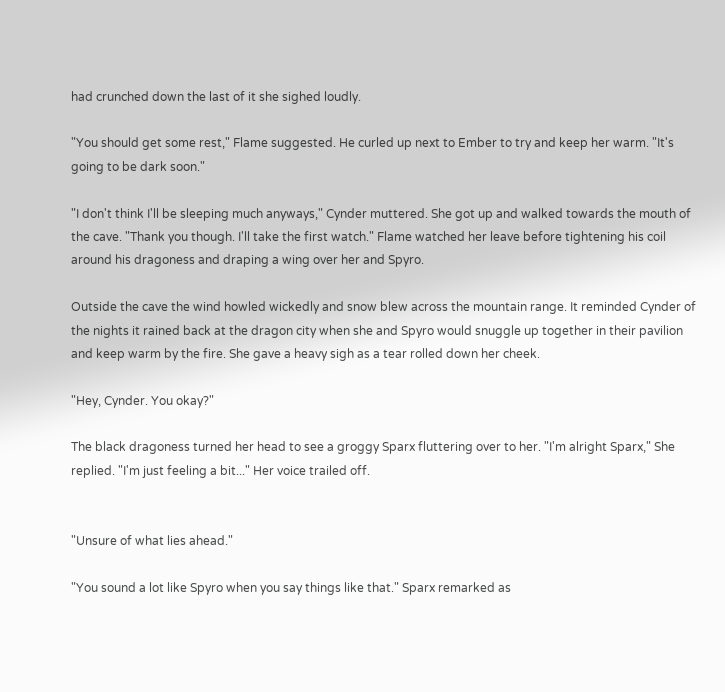had crunched down the last of it she sighed loudly.

"You should get some rest," Flame suggested. He curled up next to Ember to try and keep her warm. "It's going to be dark soon."

"I don't think I'll be sleeping much anyways," Cynder muttered. She got up and walked towards the mouth of the cave. "Thank you though. I'll take the first watch." Flame watched her leave before tightening his coil around his dragoness and draping a wing over her and Spyro.

Outside the cave the wind howled wickedly and snow blew across the mountain range. It reminded Cynder of the nights it rained back at the dragon city when she and Spyro would snuggle up together in their pavilion and keep warm by the fire. She gave a heavy sigh as a tear rolled down her cheek.

"Hey, Cynder. You okay?"

The black dragoness turned her head to see a groggy Sparx fluttering over to her. "I'm alright Sparx," She replied. "I'm just feeling a bit..." Her voice trailed off.


"Unsure of what lies ahead."

"You sound a lot like Spyro when you say things like that." Sparx remarked as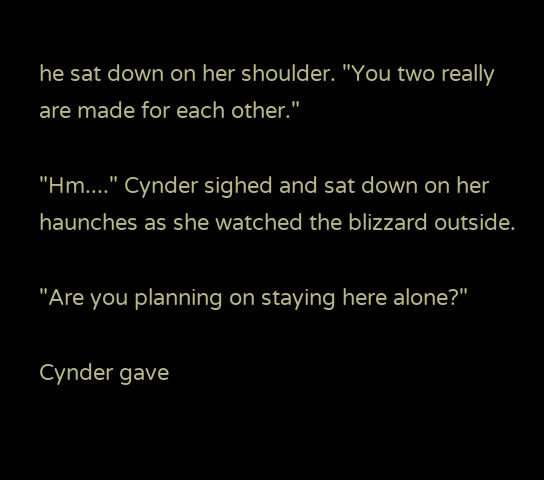he sat down on her shoulder. "You two really are made for each other."

"Hm...." Cynder sighed and sat down on her haunches as she watched the blizzard outside.

"Are you planning on staying here alone?"

Cynder gave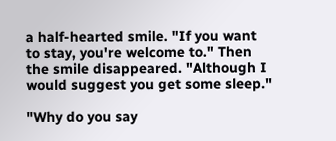a half-hearted smile. "If you want to stay, you're welcome to." Then the smile disappeared. "Although I would suggest you get some sleep."

"Why do you say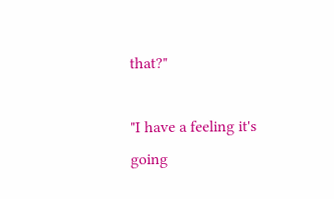that?"

"I have a feeling it's going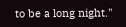to be a long night."